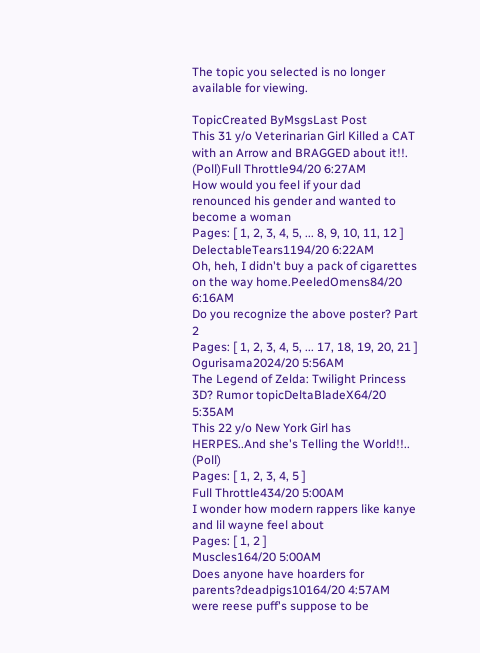The topic you selected is no longer available for viewing.

TopicCreated ByMsgsLast Post
This 31 y/o Veterinarian Girl Killed a CAT with an Arrow and BRAGGED about it!!. (Poll)Full Throttle94/20 6:27AM
How would you feel if your dad renounced his gender and wanted to become a woman
Pages: [ 1, 2, 3, 4, 5, ... 8, 9, 10, 11, 12 ]
DelectableTears1194/20 6:22AM
Oh, heh, I didn't buy a pack of cigarettes on the way home.PeeledOmens84/20 6:16AM
Do you recognize the above poster? Part 2
Pages: [ 1, 2, 3, 4, 5, ... 17, 18, 19, 20, 21 ]
Ogurisama2024/20 5:56AM
The Legend of Zelda: Twilight Princess 3D? Rumor topicDeltaBladeX64/20 5:35AM
This 22 y/o New York Girl has HERPES..And she's Telling the World!!.. (Poll)
Pages: [ 1, 2, 3, 4, 5 ]
Full Throttle434/20 5:00AM
I wonder how modern rappers like kanye and lil wayne feel about
Pages: [ 1, 2 ]
Muscles164/20 5:00AM
Does anyone have hoarders for parents?deadpigs10164/20 4:57AM
were reese puff's suppose to be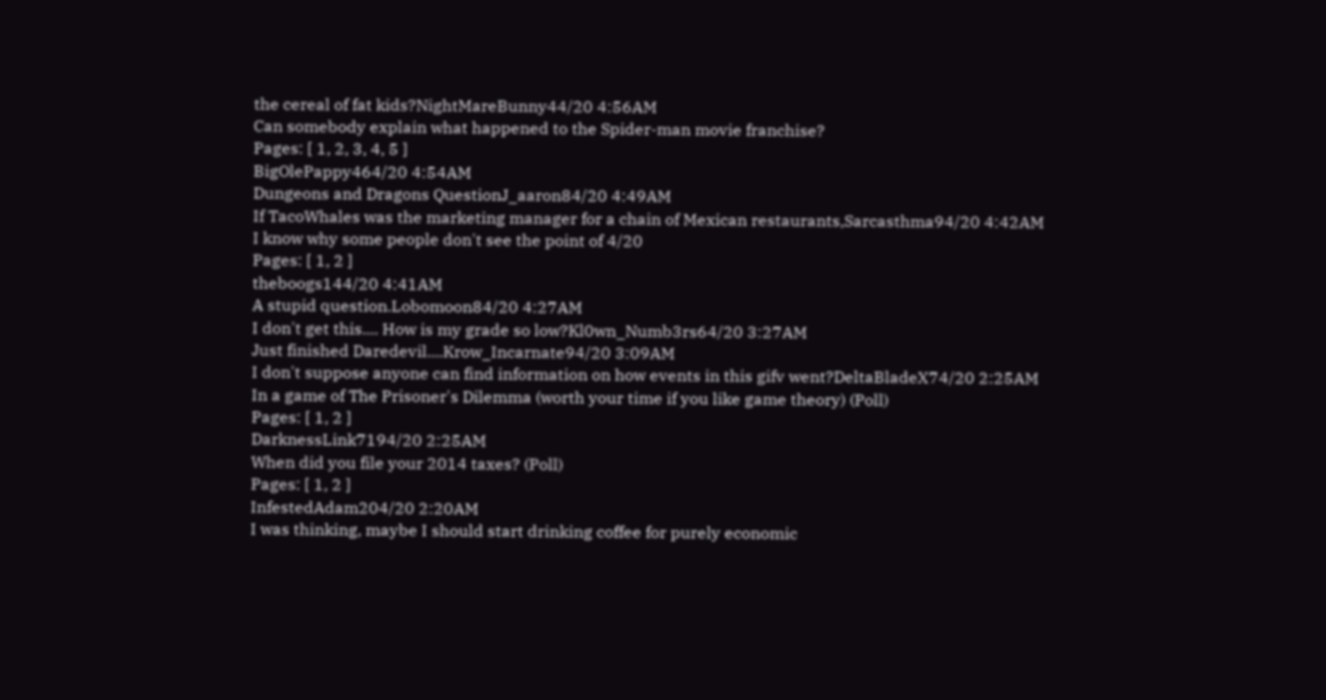the cereal of fat kids?NightMareBunny44/20 4:56AM
Can somebody explain what happened to the Spider-man movie franchise?
Pages: [ 1, 2, 3, 4, 5 ]
BigOlePappy464/20 4:54AM
Dungeons and Dragons QuestionJ_aaron84/20 4:49AM
If TacoWhales was the marketing manager for a chain of Mexican restaurants,Sarcasthma94/20 4:42AM
I know why some people don't see the point of 4/20
Pages: [ 1, 2 ]
theboogs144/20 4:41AM
A stupid question.Lobomoon84/20 4:27AM
I don't get this.... How is my grade so low?Kl0wn_Numb3rs64/20 3:27AM
Just finished Daredevil....Krow_Incarnate94/20 3:09AM
I don't suppose anyone can find information on how events in this gifv went?DeltaBladeX74/20 2:25AM
In a game of The Prisoner's Dilemma (worth your time if you like game theory) (Poll)
Pages: [ 1, 2 ]
DarknessLink7194/20 2:25AM
When did you file your 2014 taxes? (Poll)
Pages: [ 1, 2 ]
InfestedAdam204/20 2:20AM
I was thinking, maybe I should start drinking coffee for purely economic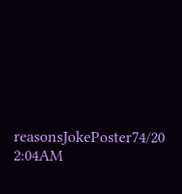reasonsJokePoster74/20 2:04AM